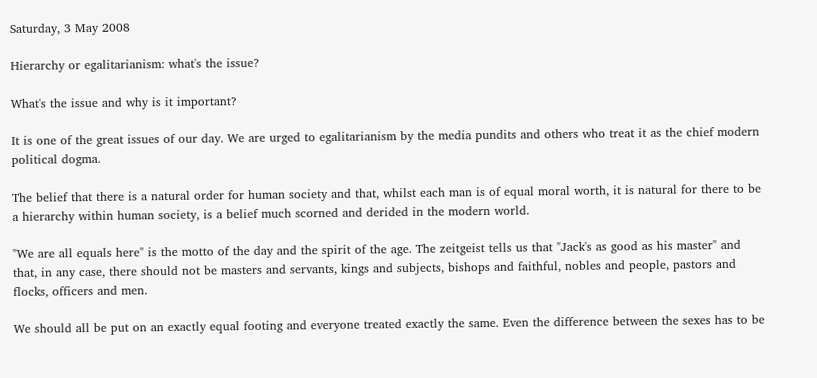Saturday, 3 May 2008

Hierarchy or egalitarianism: what's the issue?

What's the issue and why is it important?

It is one of the great issues of our day. We are urged to egalitarianism by the media pundits and others who treat it as the chief modern political dogma.

The belief that there is a natural order for human society and that, whilst each man is of equal moral worth, it is natural for there to be a hierarchy within human society, is a belief much scorned and derided in the modern world.

"We are all equals here" is the motto of the day and the spirit of the age. The zeitgeist tells us that "Jack's as good as his master" and that, in any case, there should not be masters and servants, kings and subjects, bishops and faithful, nobles and people, pastors and flocks, officers and men.

We should all be put on an exactly equal footing and everyone treated exactly the same. Even the difference between the sexes has to be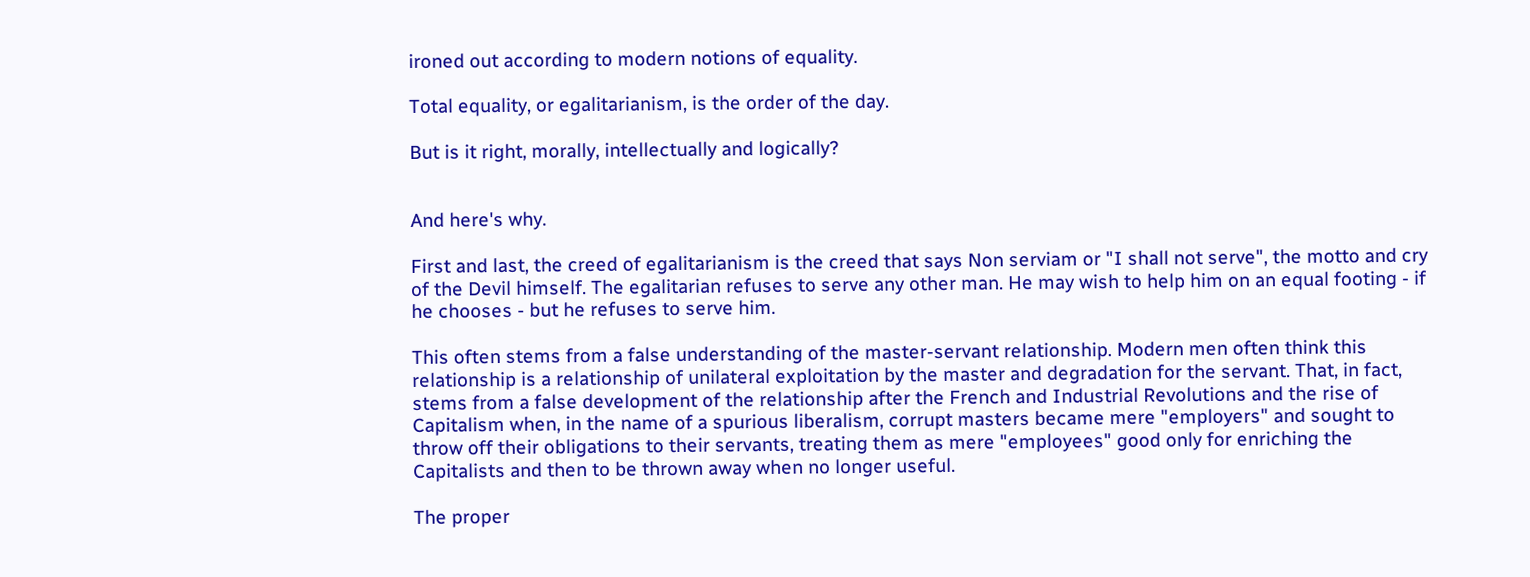ironed out according to modern notions of equality.

Total equality, or egalitarianism, is the order of the day.

But is it right, morally, intellectually and logically?


And here's why.

First and last, the creed of egalitarianism is the creed that says Non serviam or "I shall not serve", the motto and cry of the Devil himself. The egalitarian refuses to serve any other man. He may wish to help him on an equal footing - if he chooses - but he refuses to serve him.

This often stems from a false understanding of the master-servant relationship. Modern men often think this relationship is a relationship of unilateral exploitation by the master and degradation for the servant. That, in fact, stems from a false development of the relationship after the French and Industrial Revolutions and the rise of Capitalism when, in the name of a spurious liberalism, corrupt masters became mere "employers" and sought to throw off their obligations to their servants, treating them as mere "employees" good only for enriching the Capitalists and then to be thrown away when no longer useful.

The proper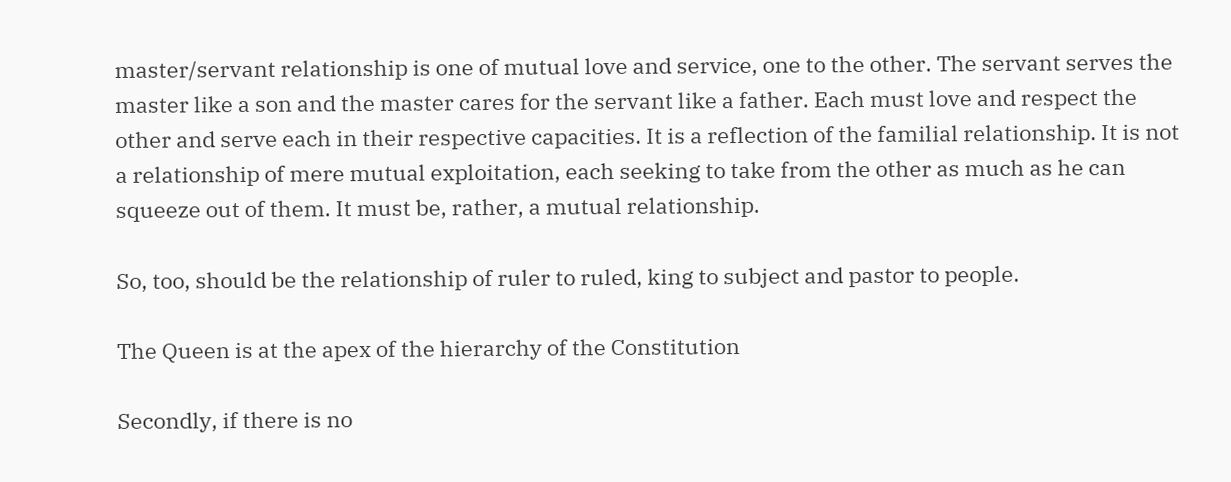master/servant relationship is one of mutual love and service, one to the other. The servant serves the master like a son and the master cares for the servant like a father. Each must love and respect the other and serve each in their respective capacities. It is a reflection of the familial relationship. It is not a relationship of mere mutual exploitation, each seeking to take from the other as much as he can squeeze out of them. It must be, rather, a mutual relationship.

So, too, should be the relationship of ruler to ruled, king to subject and pastor to people.

The Queen is at the apex of the hierarchy of the Constitution

Secondly, if there is no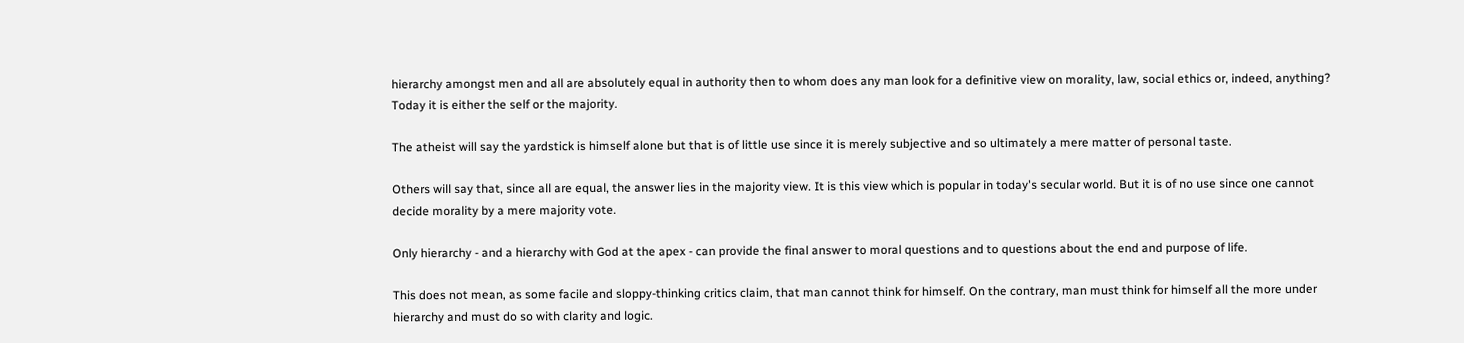hierarchy amongst men and all are absolutely equal in authority then to whom does any man look for a definitive view on morality, law, social ethics or, indeed, anything? Today it is either the self or the majority.

The atheist will say the yardstick is himself alone but that is of little use since it is merely subjective and so ultimately a mere matter of personal taste.

Others will say that, since all are equal, the answer lies in the majority view. It is this view which is popular in today's secular world. But it is of no use since one cannot decide morality by a mere majority vote.

Only hierarchy - and a hierarchy with God at the apex - can provide the final answer to moral questions and to questions about the end and purpose of life.

This does not mean, as some facile and sloppy-thinking critics claim, that man cannot think for himself. On the contrary, man must think for himself all the more under hierarchy and must do so with clarity and logic.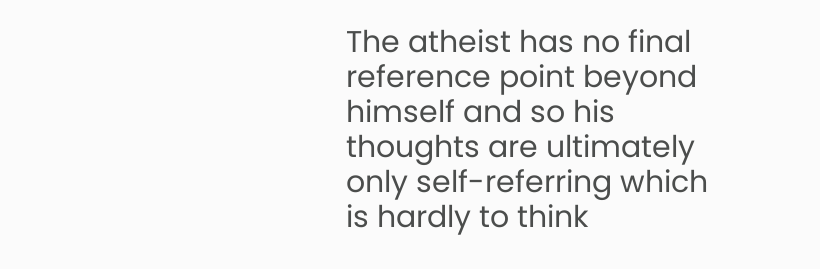The atheist has no final reference point beyond himself and so his thoughts are ultimately only self-referring which is hardly to think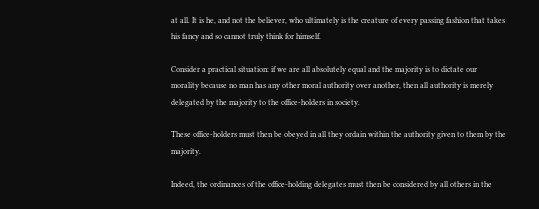at all. It is he, and not the believer, who ultimately is the creature of every passing fashion that takes his fancy and so cannot truly think for himself.

Consider a practical situation: if we are all absolutely equal and the majority is to dictate our morality because no man has any other moral authority over another, then all authority is merely delegated by the majority to the office-holders in society.

These office-holders must then be obeyed in all they ordain within the authority given to them by the majority.

Indeed, the ordinances of the office-holding delegates must then be considered by all others in the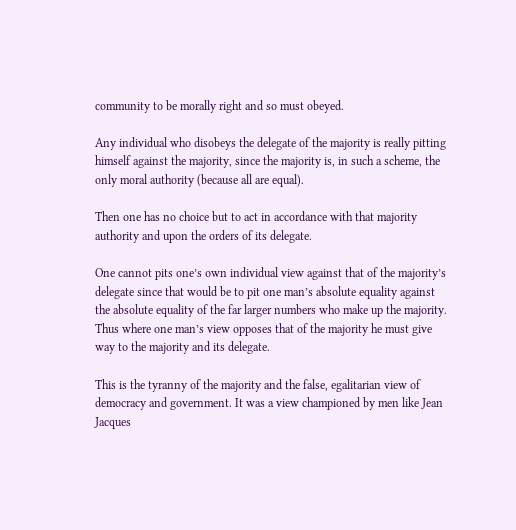community to be morally right and so must obeyed.

Any individual who disobeys the delegate of the majority is really pitting himself against the majority, since the majority is, in such a scheme, the only moral authority (because all are equal).

Then one has no choice but to act in accordance with that majority authority and upon the orders of its delegate.

One cannot pits one’s own individual view against that of the majority’s delegate since that would be to pit one man’s absolute equality against the absolute equality of the far larger numbers who make up the majority. Thus where one man’s view opposes that of the majority he must give way to the majority and its delegate.

This is the tyranny of the majority and the false, egalitarian view of democracy and government. It was a view championed by men like Jean Jacques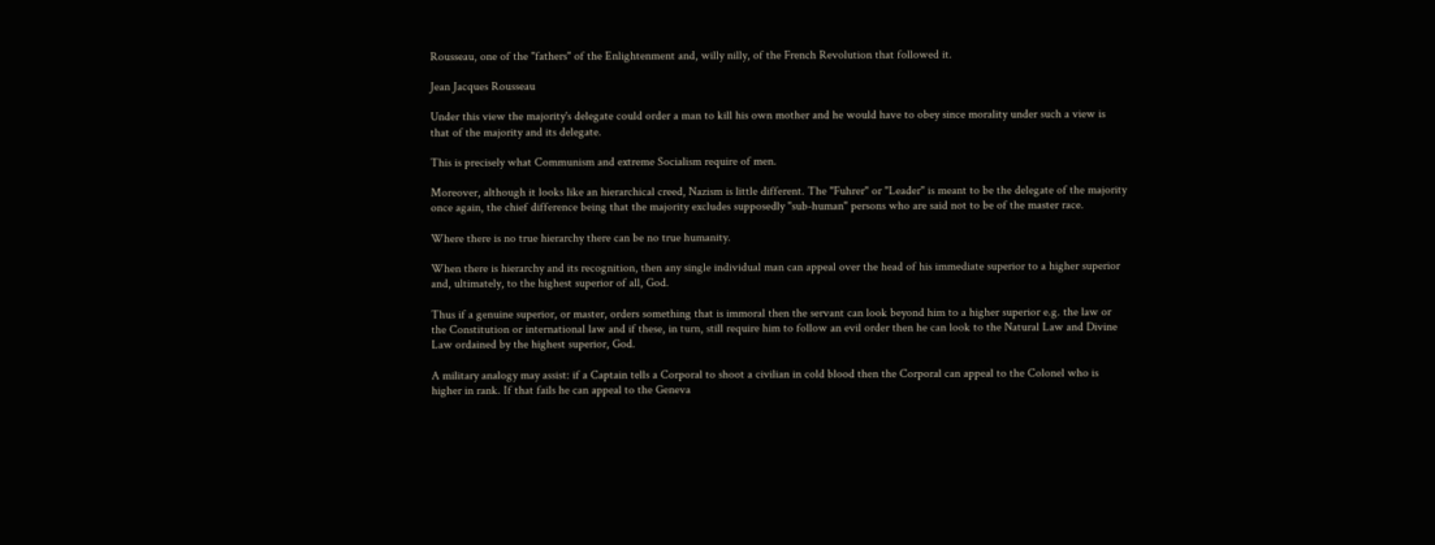Rousseau, one of the "fathers" of the Enlightenment and, willy nilly, of the French Revolution that followed it.

Jean Jacques Rousseau

Under this view the majority's delegate could order a man to kill his own mother and he would have to obey since morality under such a view is that of the majority and its delegate.

This is precisely what Communism and extreme Socialism require of men.

Moreover, although it looks like an hierarchical creed, Nazism is little different. The "Fuhrer" or "Leader" is meant to be the delegate of the majority once again, the chief difference being that the majority excludes supposedly "sub-human" persons who are said not to be of the master race.

Where there is no true hierarchy there can be no true humanity.

When there is hierarchy and its recognition, then any single individual man can appeal over the head of his immediate superior to a higher superior and, ultimately, to the highest superior of all, God.

Thus if a genuine superior, or master, orders something that is immoral then the servant can look beyond him to a higher superior e.g. the law or the Constitution or international law and if these, in turn, still require him to follow an evil order then he can look to the Natural Law and Divine Law ordained by the highest superior, God.

A military analogy may assist: if a Captain tells a Corporal to shoot a civilian in cold blood then the Corporal can appeal to the Colonel who is higher in rank. If that fails he can appeal to the Geneva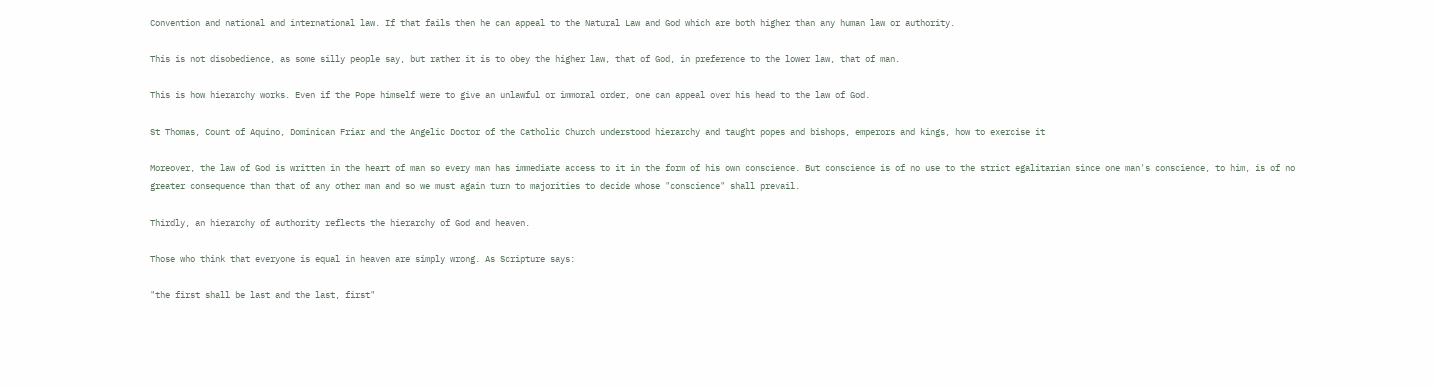Convention and national and international law. If that fails then he can appeal to the Natural Law and God which are both higher than any human law or authority.

This is not disobedience, as some silly people say, but rather it is to obey the higher law, that of God, in preference to the lower law, that of man.

This is how hierarchy works. Even if the Pope himself were to give an unlawful or immoral order, one can appeal over his head to the law of God.

St Thomas, Count of Aquino, Dominican Friar and the Angelic Doctor of the Catholic Church understood hierarchy and taught popes and bishops, emperors and kings, how to exercise it

Moreover, the law of God is written in the heart of man so every man has immediate access to it in the form of his own conscience. But conscience is of no use to the strict egalitarian since one man's conscience, to him, is of no greater consequence than that of any other man and so we must again turn to majorities to decide whose "conscience" shall prevail.

Thirdly, an hierarchy of authority reflects the hierarchy of God and heaven.

Those who think that everyone is equal in heaven are simply wrong. As Scripture says:

"the first shall be last and the last, first"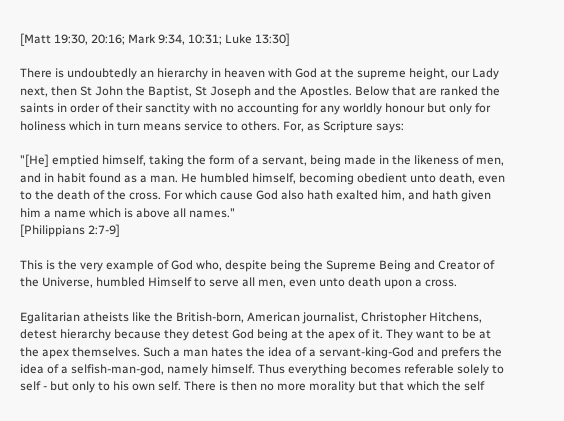[Matt 19:30, 20:16; Mark 9:34, 10:31; Luke 13:30]

There is undoubtedly an hierarchy in heaven with God at the supreme height, our Lady next, then St John the Baptist, St Joseph and the Apostles. Below that are ranked the saints in order of their sanctity with no accounting for any worldly honour but only for holiness which in turn means service to others. For, as Scripture says:

"[He] emptied himself, taking the form of a servant, being made in the likeness of men, and in habit found as a man. He humbled himself, becoming obedient unto death, even to the death of the cross. For which cause God also hath exalted him, and hath given him a name which is above all names."
[Philippians 2:7-9]

This is the very example of God who, despite being the Supreme Being and Creator of the Universe, humbled Himself to serve all men, even unto death upon a cross.

Egalitarian atheists like the British-born, American journalist, Christopher Hitchens, detest hierarchy because they detest God being at the apex of it. They want to be at the apex themselves. Such a man hates the idea of a servant-king-God and prefers the idea of a selfish-man-god, namely himself. Thus everything becomes referable solely to self - but only to his own self. There is then no more morality but that which the self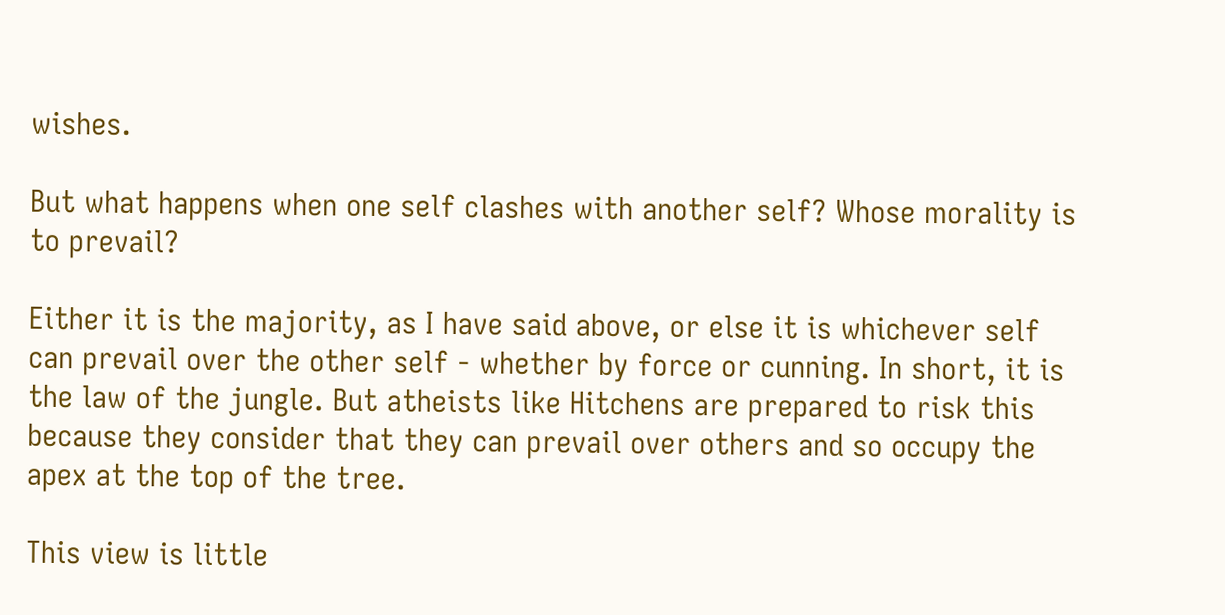wishes.

But what happens when one self clashes with another self? Whose morality is to prevail?

Either it is the majority, as I have said above, or else it is whichever self can prevail over the other self - whether by force or cunning. In short, it is the law of the jungle. But atheists like Hitchens are prepared to risk this because they consider that they can prevail over others and so occupy the apex at the top of the tree.

This view is little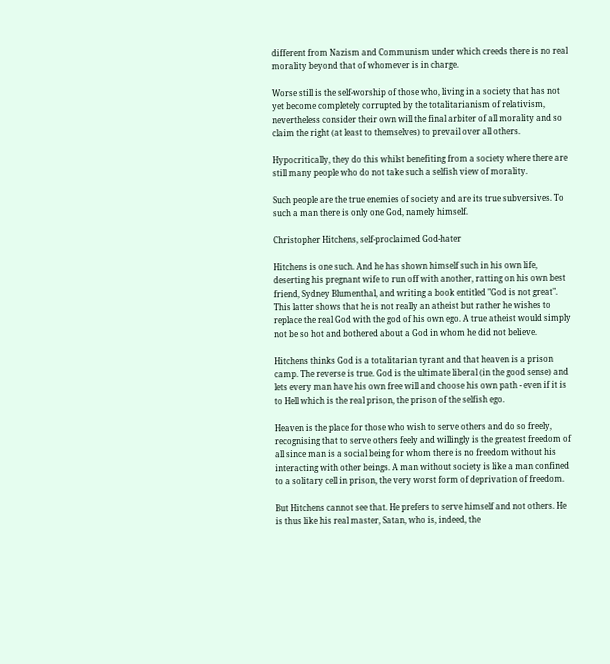different from Nazism and Communism under which creeds there is no real morality beyond that of whomever is in charge.

Worse still is the self-worship of those who, living in a society that has not yet become completely corrupted by the totalitarianism of relativism, nevertheless consider their own will the final arbiter of all morality and so claim the right (at least to themselves) to prevail over all others.

Hypocritically, they do this whilst benefiting from a society where there are still many people who do not take such a selfish view of morality.

Such people are the true enemies of society and are its true subversives. To such a man there is only one God, namely himself.

Christopher Hitchens, self-proclaimed God-hater

Hitchens is one such. And he has shown himself such in his own life, deserting his pregnant wife to run off with another, ratting on his own best friend, Sydney Blumenthal, and writing a book entitled "God is not great". This latter shows that he is not really an atheist but rather he wishes to replace the real God with the god of his own ego. A true atheist would simply not be so hot and bothered about a God in whom he did not believe.

Hitchens thinks God is a totalitarian tyrant and that heaven is a prison camp. The reverse is true. God is the ultimate liberal (in the good sense) and lets every man have his own free will and choose his own path - even if it is to Hell which is the real prison, the prison of the selfish ego.

Heaven is the place for those who wish to serve others and do so freely, recognising that to serve others feely and willingly is the greatest freedom of all since man is a social being for whom there is no freedom without his interacting with other beings. A man without society is like a man confined to a solitary cell in prison, the very worst form of deprivation of freedom.

But Hitchens cannot see that. He prefers to serve himself and not others. He is thus like his real master, Satan, who is, indeed, the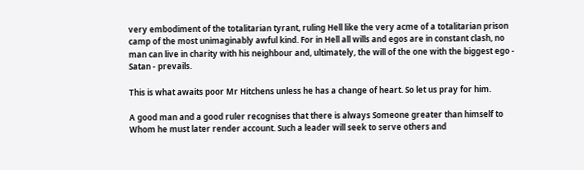very embodiment of the totalitarian tyrant, ruling Hell like the very acme of a totalitarian prison camp of the most unimaginably awful kind. For in Hell all wills and egos are in constant clash, no man can live in charity with his neighbour and, ultimately, the will of the one with the biggest ego - Satan - prevails.

This is what awaits poor Mr Hitchens unless he has a change of heart. So let us pray for him.

A good man and a good ruler recognises that there is always Someone greater than himself to Whom he must later render account. Such a leader will seek to serve others and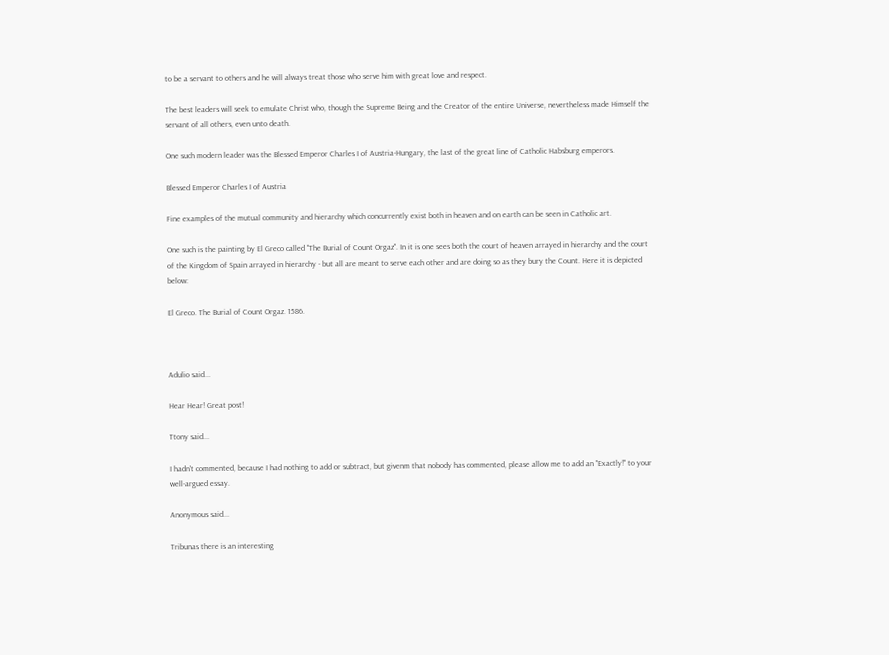to be a servant to others and he will always treat those who serve him with great love and respect.

The best leaders will seek to emulate Christ who, though the Supreme Being and the Creator of the entire Universe, nevertheless made Himself the servant of all others, even unto death.

One such modern leader was the Blessed Emperor Charles I of Austria-Hungary, the last of the great line of Catholic Habsburg emperors.

Blessed Emperor Charles I of Austria

Fine examples of the mutual community and hierarchy which concurrently exist both in heaven and on earth can be seen in Catholic art.

One such is the painting by El Greco called "The Burial of Count Orgaz". In it is one sees both the court of heaven arrayed in hierarchy and the court of the Kingdom of Spain arrayed in hierarchy - but all are meant to serve each other and are doing so as they bury the Count. Here it is depicted below:

El Greco. The Burial of Count Orgaz. 1586.



Adulio said...

Hear Hear! Great post!

Ttony said...

I hadn't commented, because I had nothing to add or subtract, but givenm that nobody has commented, please allow me to add an "Exactly!" to your well-argued essay.

Anonymous said...

Tribunas there is an interesting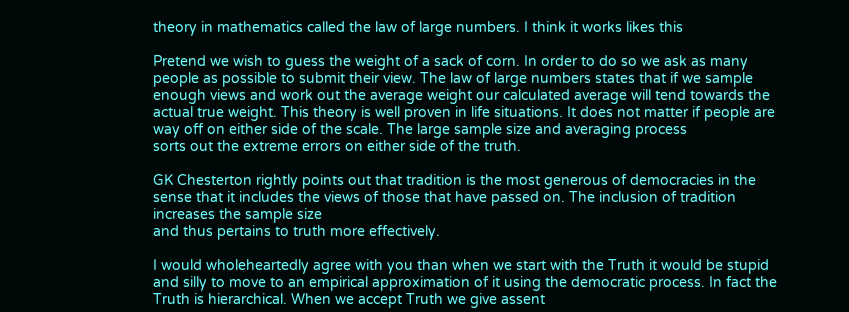theory in mathematics called the law of large numbers. I think it works likes this

Pretend we wish to guess the weight of a sack of corn. In order to do so we ask as many people as possible to submit their view. The law of large numbers states that if we sample enough views and work out the average weight our calculated average will tend towards the actual true weight. This theory is well proven in life situations. It does not matter if people are way off on either side of the scale. The large sample size and averaging process
sorts out the extreme errors on either side of the truth.

GK Chesterton rightly points out that tradition is the most generous of democracies in the sense that it includes the views of those that have passed on. The inclusion of tradition increases the sample size
and thus pertains to truth more effectively.

I would wholeheartedly agree with you than when we start with the Truth it would be stupid and silly to move to an empirical approximation of it using the democratic process. In fact the Truth is hierarchical. When we accept Truth we give assent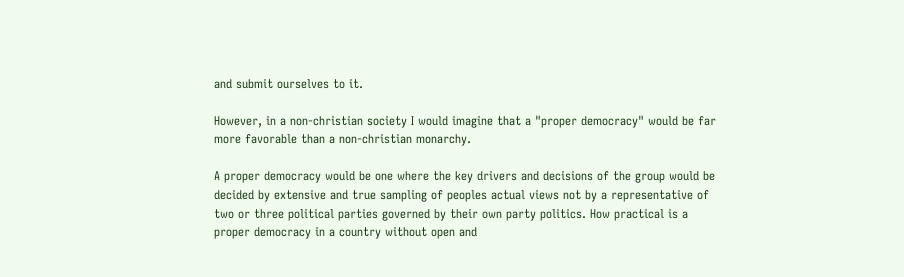and submit ourselves to it.

However, in a non-christian society I would imagine that a "proper democracy" would be far more favorable than a non-christian monarchy.

A proper democracy would be one where the key drivers and decisions of the group would be decided by extensive and true sampling of peoples actual views not by a representative of two or three political parties governed by their own party politics. How practical is a proper democracy in a country without open and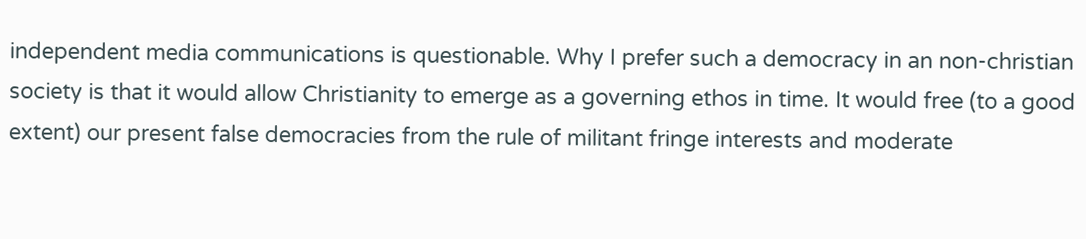independent media communications is questionable. Why I prefer such a democracy in an non-christian society is that it would allow Christianity to emerge as a governing ethos in time. It would free (to a good extent) our present false democracies from the rule of militant fringe interests and moderate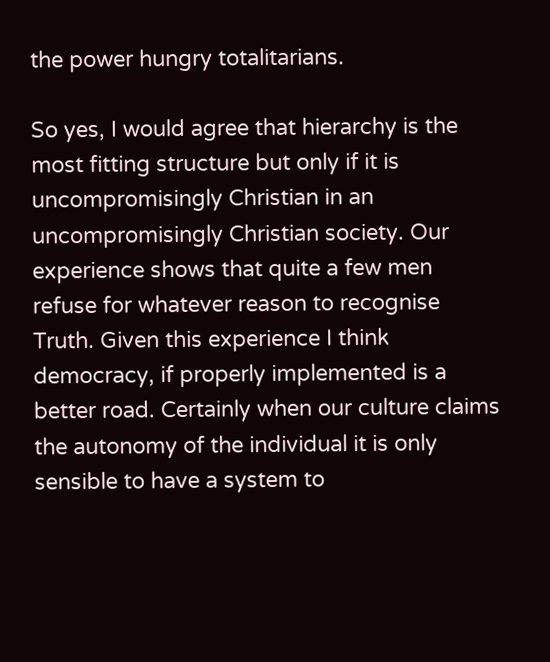the power hungry totalitarians.

So yes, I would agree that hierarchy is the most fitting structure but only if it is uncompromisingly Christian in an uncompromisingly Christian society. Our experience shows that quite a few men refuse for whatever reason to recognise Truth. Given this experience I think democracy, if properly implemented is a better road. Certainly when our culture claims the autonomy of the individual it is only sensible to have a system to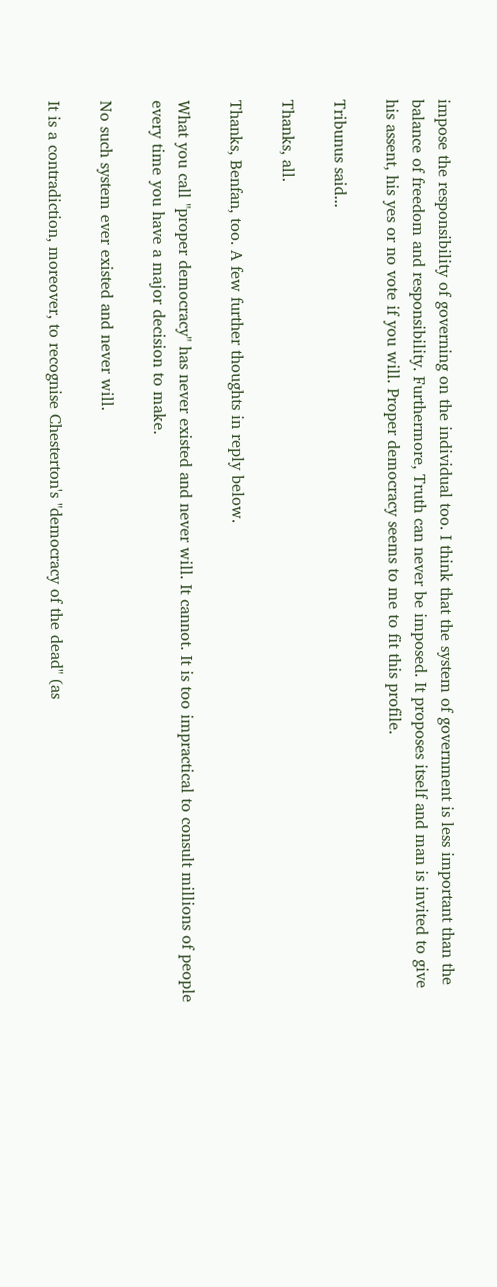impose the responsibility of governing on the individual too. I think that the system of government is less important than the balance of freedom and responsibility. Furthermore, Truth can never be imposed. It proposes itself and man is invited to give his assent, his yes or no vote if you will. Proper democracy seems to me to fit this profile.

Tribunus said...

Thanks, all.

Thanks, Benfan, too. A few further thoughts in reply below.

What you call "proper democracy" has never existed and never will. It cannot. It is too impractical to consult millions of people every time you have a major decision to make.

No such system ever existed and never will.

It is a contradiction, moreover, to recognise Chesterton's "democracy of the dead" (as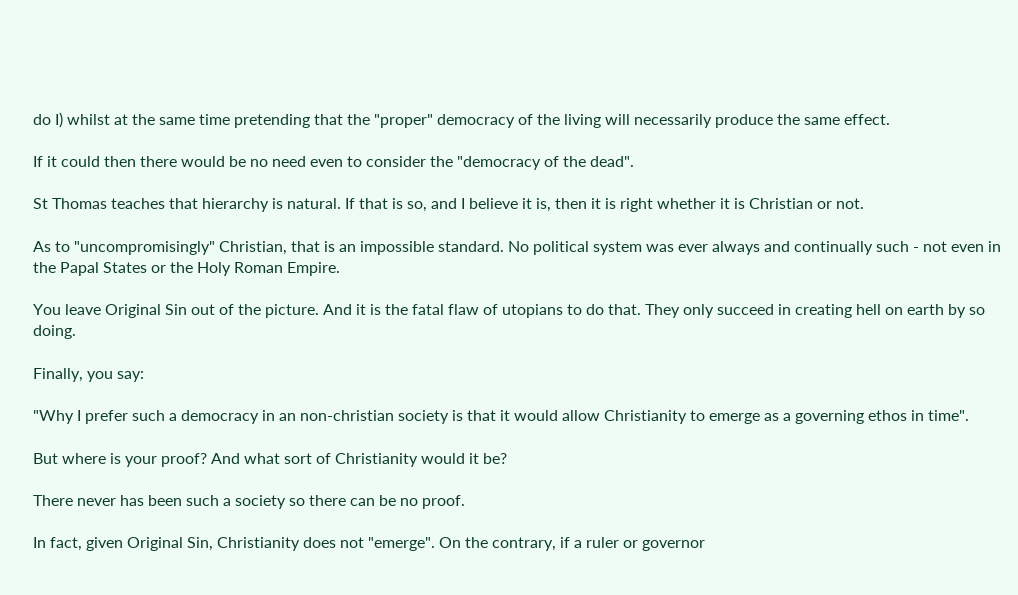do I) whilst at the same time pretending that the "proper" democracy of the living will necessarily produce the same effect.

If it could then there would be no need even to consider the "democracy of the dead".

St Thomas teaches that hierarchy is natural. If that is so, and I believe it is, then it is right whether it is Christian or not.

As to "uncompromisingly" Christian, that is an impossible standard. No political system was ever always and continually such - not even in the Papal States or the Holy Roman Empire.

You leave Original Sin out of the picture. And it is the fatal flaw of utopians to do that. They only succeed in creating hell on earth by so doing.

Finally, you say:

"Why I prefer such a democracy in an non-christian society is that it would allow Christianity to emerge as a governing ethos in time".

But where is your proof? And what sort of Christianity would it be?

There never has been such a society so there can be no proof.

In fact, given Original Sin, Christianity does not "emerge". On the contrary, if a ruler or governor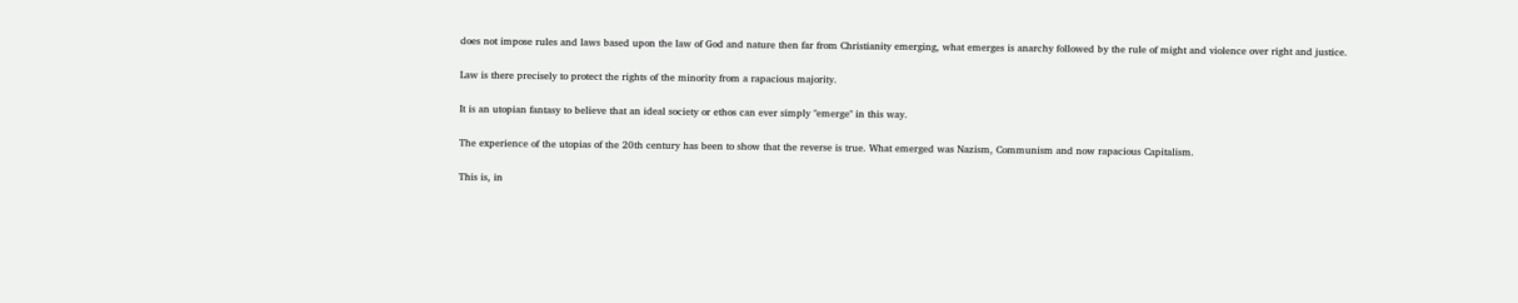does not impose rules and laws based upon the law of God and nature then far from Christianity emerging, what emerges is anarchy followed by the rule of might and violence over right and justice.

Law is there precisely to protect the rights of the minority from a rapacious majority.

It is an utopian fantasy to believe that an ideal society or ethos can ever simply "emerge" in this way.

The experience of the utopias of the 20th century has been to show that the reverse is true. What emerged was Nazism, Communism and now rapacious Capitalism.

This is, in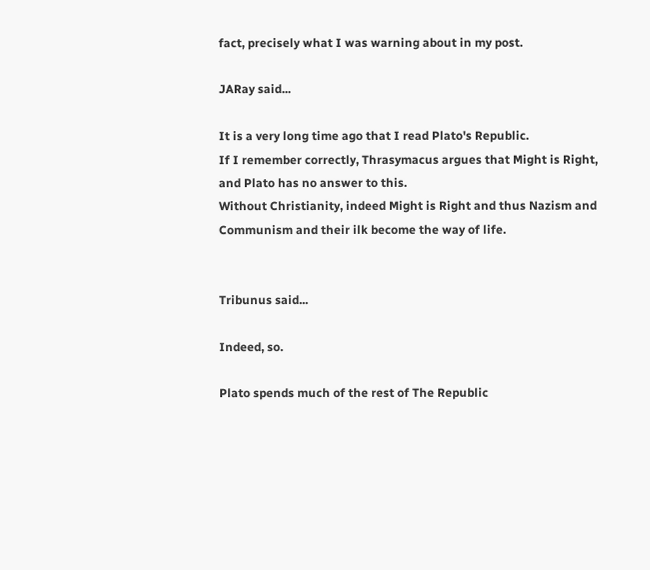fact, precisely what I was warning about in my post.

JARay said...

It is a very long time ago that I read Plato's Republic.
If I remember correctly, Thrasymacus argues that Might is Right, and Plato has no answer to this.
Without Christianity, indeed Might is Right and thus Nazism and Communism and their ilk become the way of life.


Tribunus said...

Indeed, so.

Plato spends much of the rest of The Republic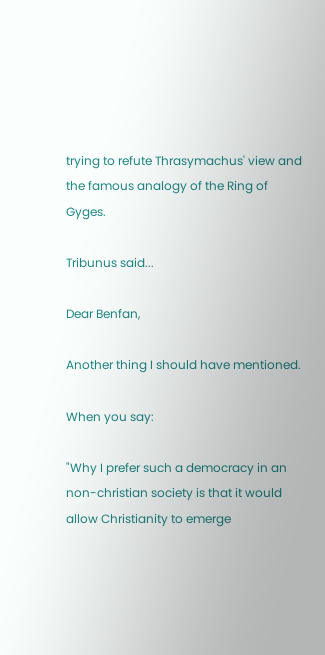trying to refute Thrasymachus' view and the famous analogy of the Ring of Gyges.

Tribunus said...

Dear Benfan,

Another thing I should have mentioned.

When you say:

"Why I prefer such a democracy in an non-christian society is that it would allow Christianity to emerge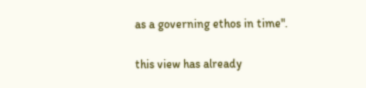as a governing ethos in time".

this view has already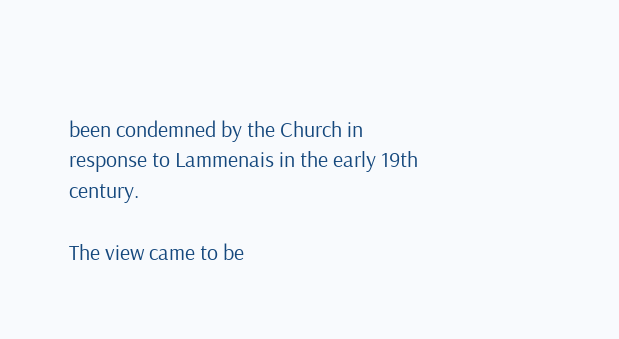been condemned by the Church in response to Lammenais in the early 19th century.

The view came to be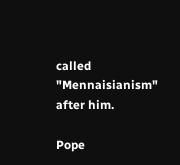called "Mennaisianism" after him.

Pope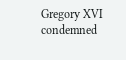Gregory XVI condemned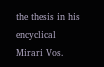the thesis in his encyclical Mirari Vos.